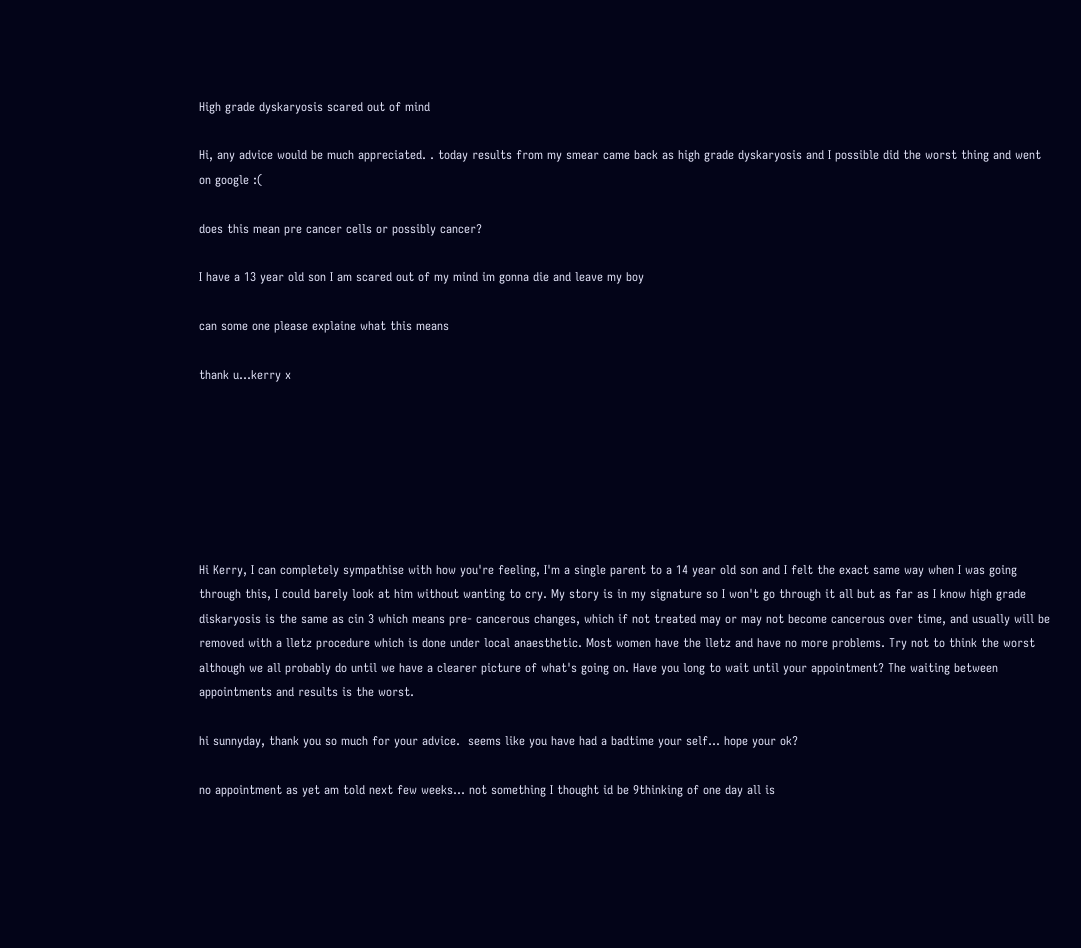High grade dyskaryosis scared out of mind

Hi, any advice would be much appreciated. . today results from my smear came back as high grade dyskaryosis and I possible did the worst thing and went on google :(

does this mean pre cancer cells or possibly cancer?

I have a 13 year old son I am scared out of my mind im gonna die and leave my boy

can some one please explaine what this means

thank u...kerry x







Hi Kerry, I can completely sympathise with how you're feeling, I'm a single parent to a 14 year old son and I felt the exact same way when I was going through this, I could barely look at him without wanting to cry. My story is in my signature so I won't go through it all but as far as I know high grade diskaryosis is the same as cin 3 which means pre- cancerous changes, which if not treated may or may not become cancerous over time, and usually will be removed with a lletz procedure which is done under local anaesthetic. Most women have the lletz and have no more problems. Try not to think the worst although we all probably do until we have a clearer picture of what's going on. Have you long to wait until your appointment? The waiting between appointments and results is the worst.

hi sunnyday, thank you so much for your advice.  seems like you have had a badtime your self... hope your ok?

no appointment as yet am told next few weeks... not something I thought id be 9thinking of one day all is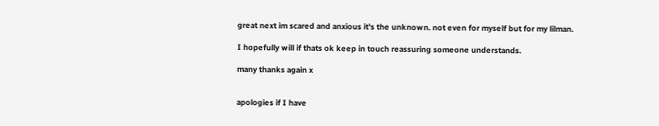great next im scared and anxious it's the unknown. not even for myself but for my lilman.

I hopefully will if thats ok keep in touch reassuring someone understands.

many thanks again x


apologies if I have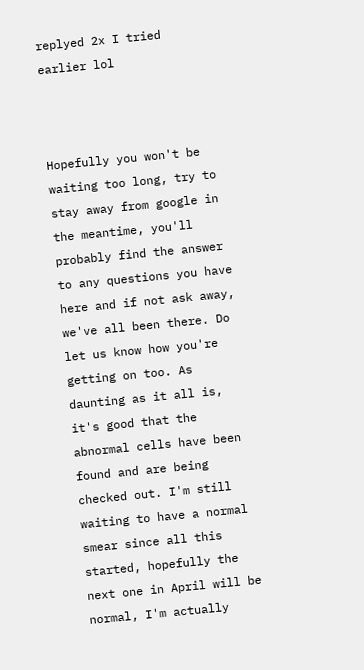replyed 2x I tried earlier lol



Hopefully you won't be waiting too long, try to stay away from google in the meantime, you'll probably find the answer to any questions you have here and if not ask away, we've all been there. Do let us know how you're getting on too. As daunting as it all is, it's good that the abnormal cells have been found and are being checked out. I'm still waiting to have a normal smear since all this started, hopefully the next one in April will be normal, I'm actually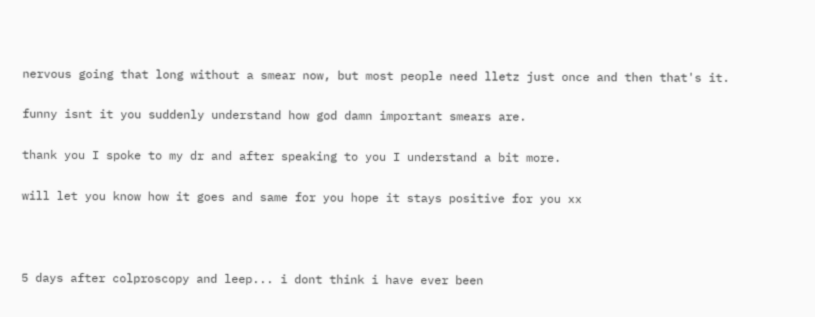nervous going that long without a smear now, but most people need lletz just once and then that's it.

funny isnt it you suddenly understand how god damn important smears are.

thank you I spoke to my dr and after speaking to you I understand a bit more.

will let you know how it goes and same for you hope it stays positive for you xx



5 days after colproscopy and leep... i dont think i have ever been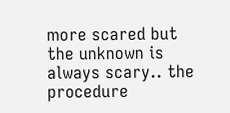more scared but the unknown is always scary.. the procedure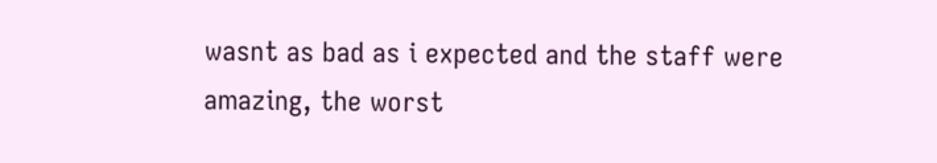wasnt as bad as i expected and the staff were amazing, the worst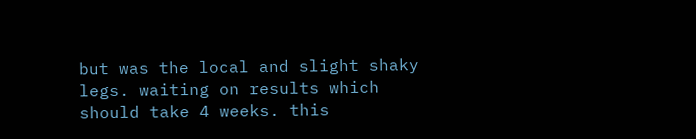but was the local and slight shaky legs. waiting on results which should take 4 weeks. this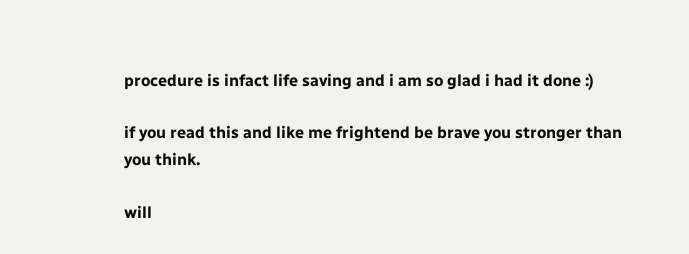procedure is infact life saving and i am so glad i had it done :)

if you read this and like me frightend be brave you stronger than you think.

will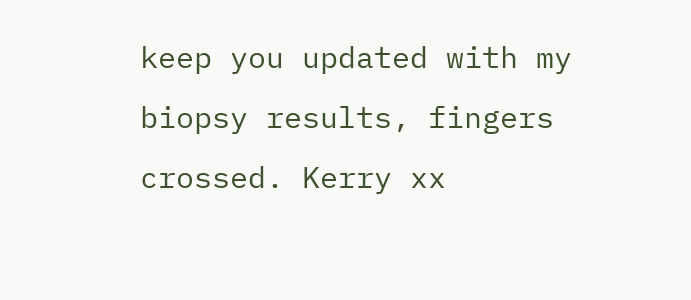keep you updated with my biopsy results, fingers crossed. Kerry xx